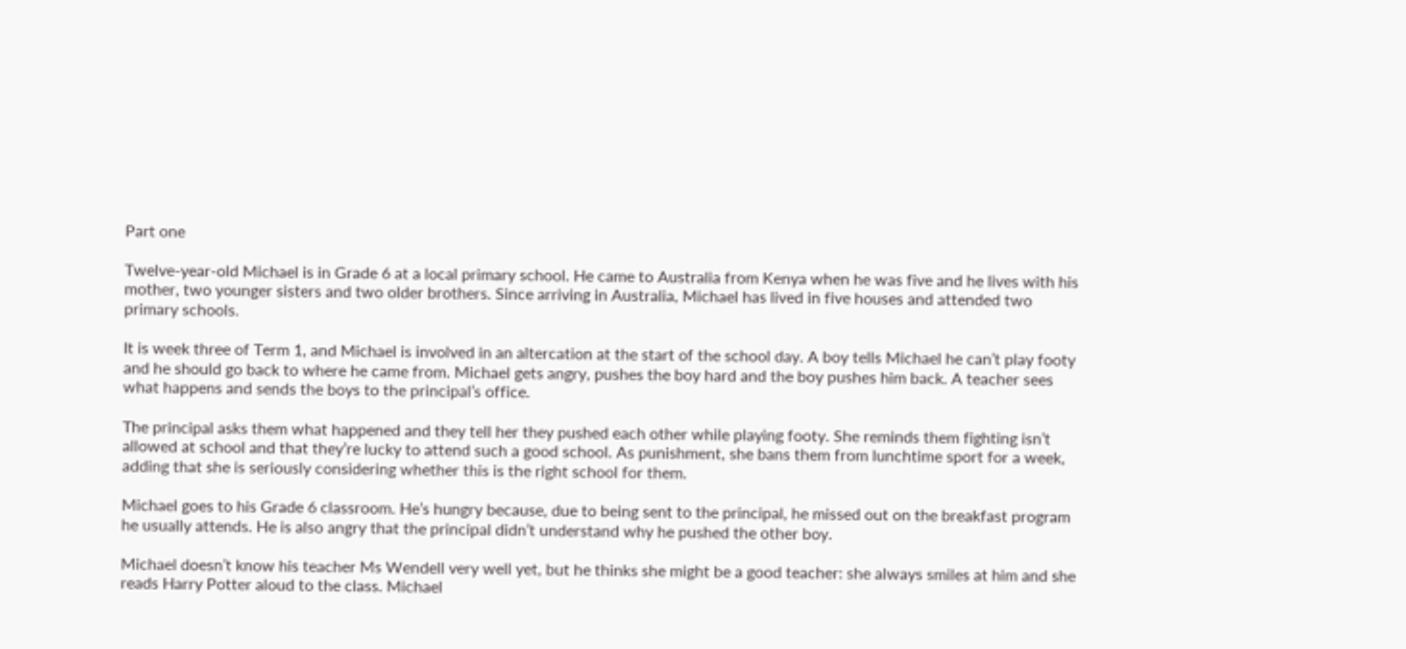Part one

Twelve-year-old Michael is in Grade 6 at a local primary school. He came to Australia from Kenya when he was five and he lives with his mother, two younger sisters and two older brothers. Since arriving in Australia, Michael has lived in five houses and attended two primary schools.

It is week three of Term 1, and Michael is involved in an altercation at the start of the school day. A boy tells Michael he can’t play footy and he should go back to where he came from. Michael gets angry, pushes the boy hard and the boy pushes him back. A teacher sees what happens and sends the boys to the principal’s office.

The principal asks them what happened and they tell her they pushed each other while playing footy. She reminds them fighting isn’t allowed at school and that they’re lucky to attend such a good school. As punishment, she bans them from lunchtime sport for a week, adding that she is seriously considering whether this is the right school for them.

Michael goes to his Grade 6 classroom. He’s hungry because, due to being sent to the principal, he missed out on the breakfast program he usually attends. He is also angry that the principal didn’t understand why he pushed the other boy.

Michael doesn’t know his teacher Ms Wendell very well yet, but he thinks she might be a good teacher: she always smiles at him and she reads Harry Potter aloud to the class. Michael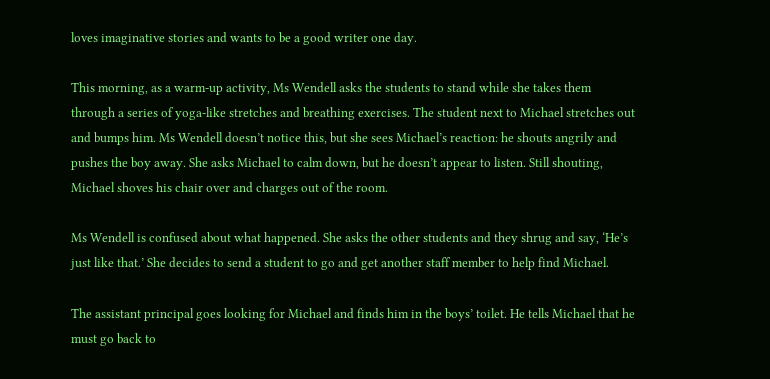loves imaginative stories and wants to be a good writer one day.

This morning, as a warm-up activity, Ms Wendell asks the students to stand while she takes them through a series of yoga-like stretches and breathing exercises. The student next to Michael stretches out and bumps him. Ms Wendell doesn’t notice this, but she sees Michael’s reaction: he shouts angrily and pushes the boy away. She asks Michael to calm down, but he doesn’t appear to listen. Still shouting, Michael shoves his chair over and charges out of the room.

Ms Wendell is confused about what happened. She asks the other students and they shrug and say, ‘He’s just like that.’ She decides to send a student to go and get another staff member to help find Michael.

The assistant principal goes looking for Michael and finds him in the boys’ toilet. He tells Michael that he must go back to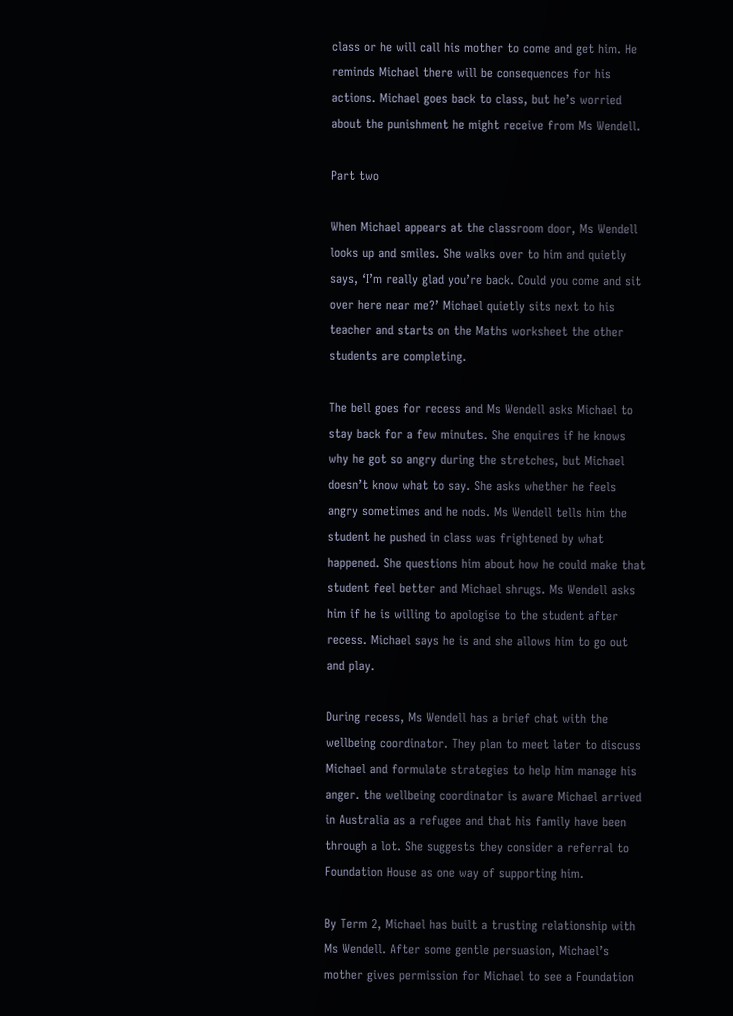class or he will call his mother to come and get him. He reminds Michael there will be consequences for his actions. Michael goes back to class, but he’s worried about the punishment he might receive from Ms Wendell.

Part two

When Michael appears at the classroom door, Ms Wendell looks up and smiles. She walks over to him and quietly says, ‘I’m really glad you’re back. Could you come and sit over here near me?’ Michael quietly sits next to his teacher and starts on the Maths worksheet the other students are completing.

The bell goes for recess and Ms Wendell asks Michael to stay back for a few minutes. She enquires if he knows why he got so angry during the stretches, but Michael doesn’t know what to say. She asks whether he feels angry sometimes and he nods. Ms Wendell tells him the student he pushed in class was frightened by what happened. She questions him about how he could make that student feel better and Michael shrugs. Ms Wendell asks him if he is willing to apologise to the student after recess. Michael says he is and she allows him to go out and play.

During recess, Ms Wendell has a brief chat with the wellbeing coordinator. They plan to meet later to discuss Michael and formulate strategies to help him manage his anger. the wellbeing coordinator is aware Michael arrived in Australia as a refugee and that his family have been through a lot. She suggests they consider a referral to Foundation House as one way of supporting him.

By Term 2, Michael has built a trusting relationship with Ms Wendell. After some gentle persuasion, Michael’s mother gives permission for Michael to see a Foundation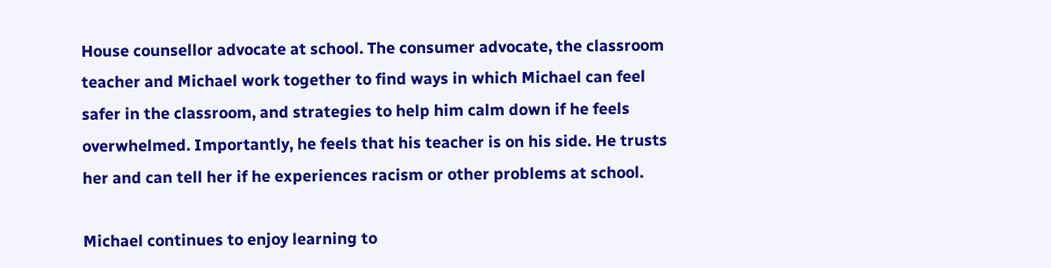House counsellor advocate at school. The consumer advocate, the classroom teacher and Michael work together to find ways in which Michael can feel safer in the classroom, and strategies to help him calm down if he feels overwhelmed. Importantly, he feels that his teacher is on his side. He trusts her and can tell her if he experiences racism or other problems at school.

Michael continues to enjoy learning to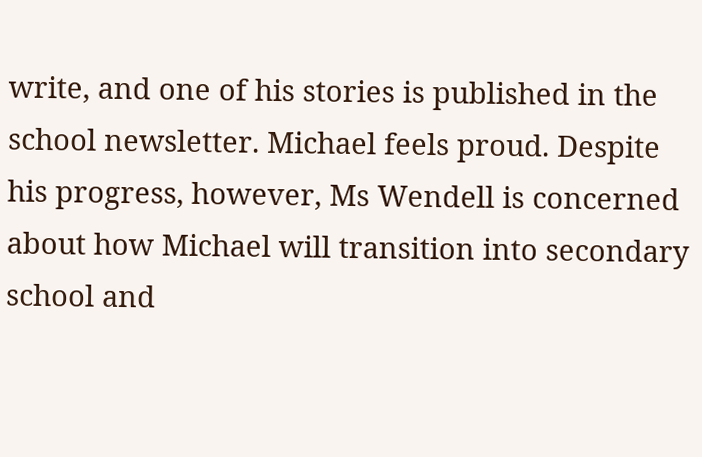write, and one of his stories is published in the school newsletter. Michael feels proud. Despite his progress, however, Ms Wendell is concerned about how Michael will transition into secondary school and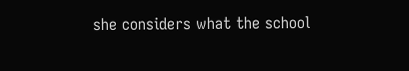she considers what the school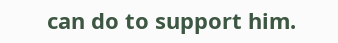can do to support him.